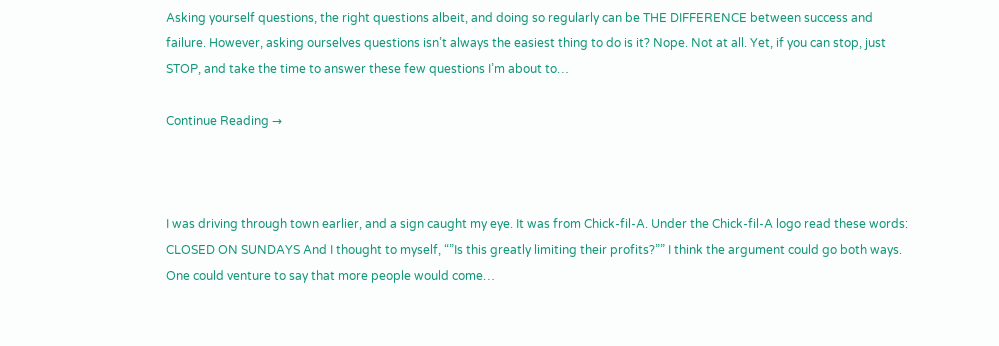Asking yourself questions, the right questions albeit, and doing so regularly can be THE DIFFERENCE between success and failure. However, asking ourselves questions isn’t always the easiest thing to do is it? Nope. Not at all. Yet, if you can stop, just STOP, and take the time to answer these few questions I’m about to…

Continue Reading →



I was driving through town earlier, and a sign caught my eye. It was from Chick-fil-A. Under the Chick-fil-A logo read these words: CLOSED ON SUNDAYS And I thought to myself, “”Is this greatly limiting their profits?”” I think the argument could go both ways. One could venture to say that more people would come…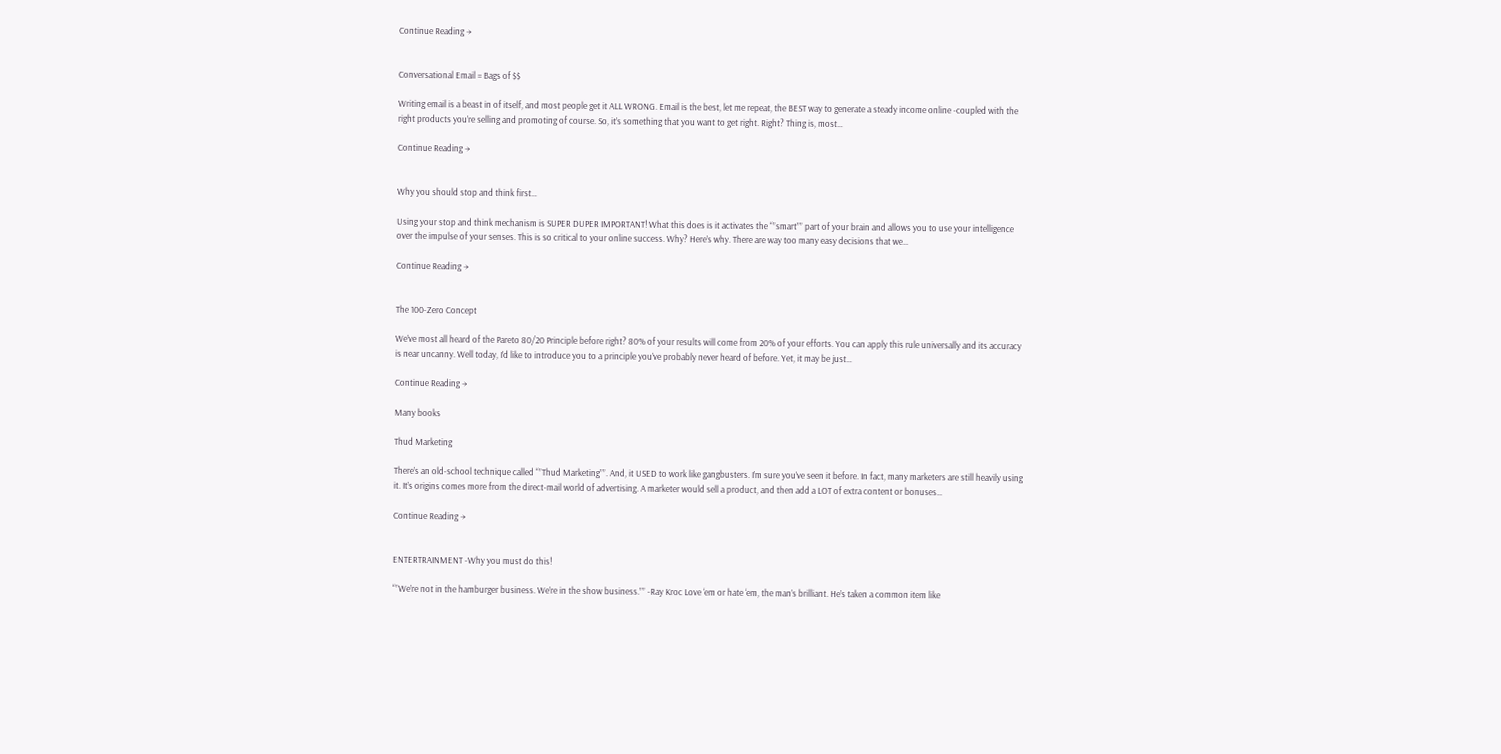Continue Reading →


Conversational Email = Bags of $$

Writing email is a beast in of itself, and most people get it ALL WRONG. Email is the best, let me repeat, the BEST way to generate a steady income online -coupled with the right products you’re selling and promoting of course. So, it’s something that you want to get right. Right? Thing is, most…

Continue Reading →


Why you should stop and think first…

Using your stop and think mechanism is SUPER DUPER IMPORTANT! What this does is it activates the “”smart”” part of your brain and allows you to use your intelligence over the impulse of your senses. This is so critical to your online success. Why? Here’s why. There are way too many easy decisions that we…

Continue Reading →


The 100-Zero Concept

We’ve most all heard of the Pareto 80/20 Principle before right? 80% of your results will come from 20% of your efforts. You can apply this rule universally and its accuracy is near uncanny. Well today, I’d like to introduce you to a principle you’ve probably never heard of before. Yet, it may be just…

Continue Reading →

Many books

Thud Marketing

There’s an old-school technique called “”Thud Marketing””. And, it USED to work like gangbusters. I’m sure you’ve seen it before. In fact, many marketers are still heavily using it. It’s origins comes more from the direct-mail world of advertising. A marketer would sell a product, and then add a LOT of extra content or bonuses…

Continue Reading →


ENTERTRAINMENT -Why you must do this!

“”We’re not in the hamburger business. We’re in the show business.”” -Ray Kroc Love ‘em or hate ‘em, the man’s brilliant. He’s taken a common item like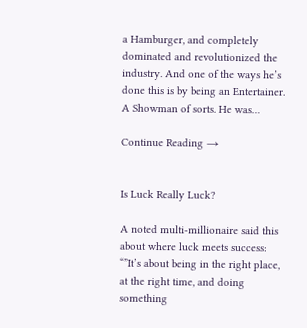a Hamburger, and completely dominated and revolutionized the industry. And one of the ways he’s done this is by being an Entertainer. A Showman of sorts. He was…

Continue Reading →


Is Luck Really Luck?

A noted multi-millionaire said this about where luck meets success: “”It’s about being in the right place, at the right time, and doing something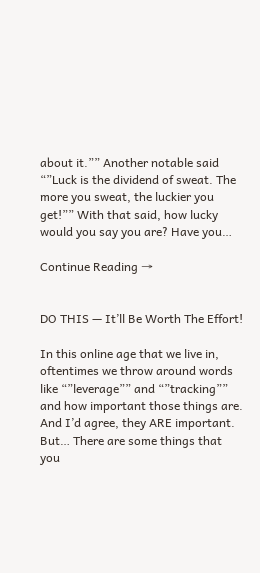about it.”” Another notable said “”Luck is the dividend of sweat. The more you sweat, the luckier you get!”” With that said, how lucky would you say you are? Have you…

Continue Reading →


DO THIS — It’ll Be Worth The Effort!

In this online age that we live in, oftentimes we throw around words like “”leverage”” and “”tracking”” and how important those things are. And I’d agree, they ARE important. But… There are some things that you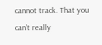cannot track. That you can’t really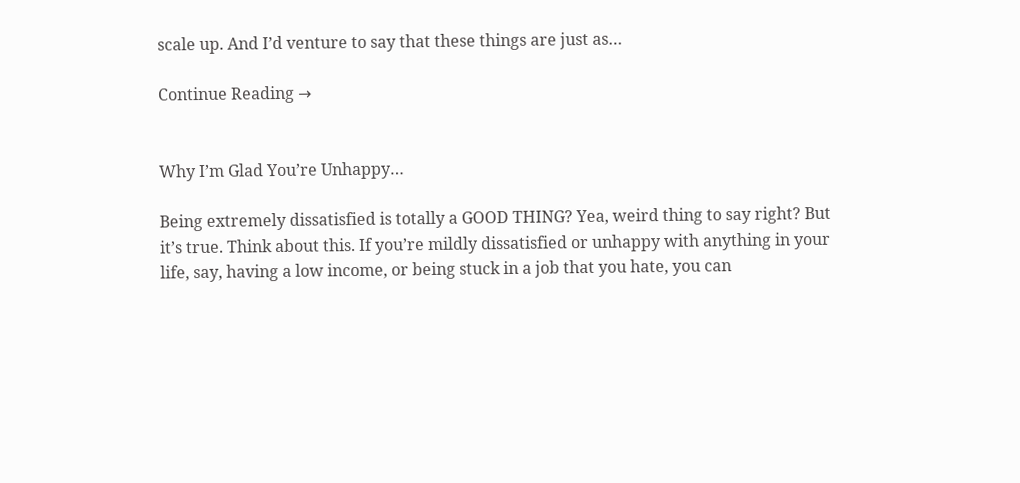scale up. And I’d venture to say that these things are just as…

Continue Reading →


Why I’m Glad You’re Unhappy…

Being extremely dissatisfied is totally a GOOD THING? Yea, weird thing to say right? But it’s true. Think about this. If you’re mildly dissatisfied or unhappy with anything in your life, say, having a low income, or being stuck in a job that you hate, you can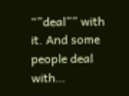“”deal”” with it. And some people deal with…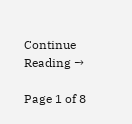Continue Reading →

Page 1 of 8